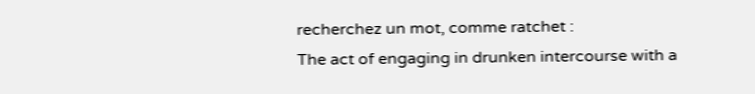recherchez un mot, comme ratchet :
The act of engaging in drunken intercourse with a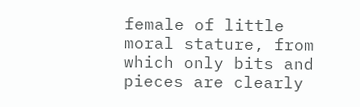female of little moral stature, from which only bits and pieces are clearly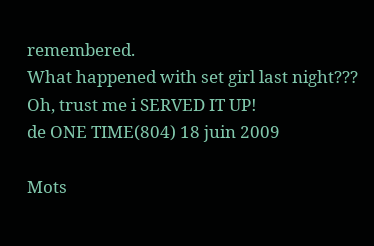remembered.
What happened with set girl last night??? Oh, trust me i SERVED IT UP!
de ONE TIME(804) 18 juin 2009

Mots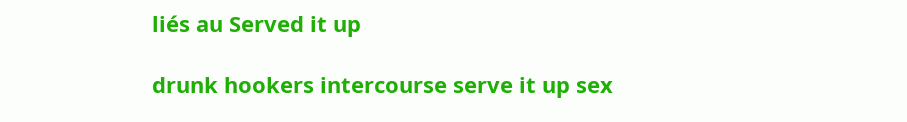liés au Served it up

drunk hookers intercourse serve it up sex